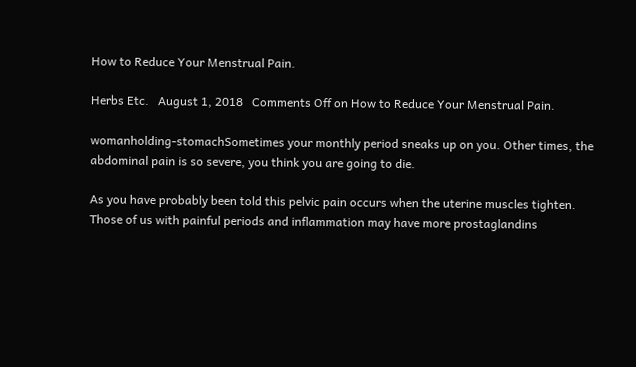How to Reduce Your Menstrual Pain.

Herbs Etc.   August 1, 2018   Comments Off on How to Reduce Your Menstrual Pain.

womanholding-stomachSometimes your monthly period sneaks up on you. Other times, the abdominal pain is so severe, you think you are going to die.

As you have probably been told this pelvic pain occurs when the uterine muscles tighten. Those of us with painful periods and inflammation may have more prostaglandins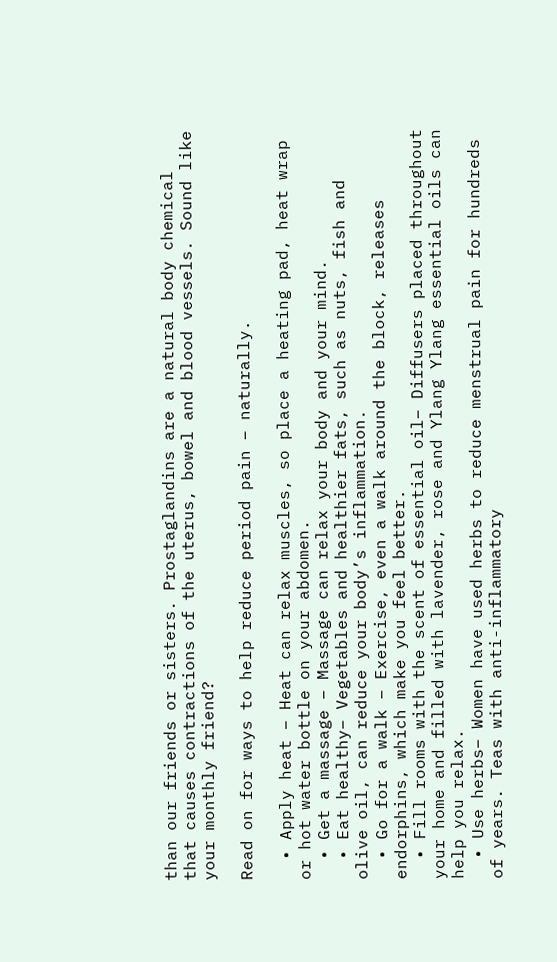than our friends or sisters. Prostaglandins are a natural body chemical that causes contractions of the uterus, bowel and blood vessels. Sound like your monthly friend?

Read on for ways to help reduce period pain – naturally.

  • Apply heat – Heat can relax muscles, so place a heating pad, heat wrap or hot water bottle on your abdomen.
  • Get a massage – Massage can relax your body and your mind.
  • Eat healthy– Vegetables and healthier fats, such as nuts, fish and olive oil, can reduce your body’s inflammation.
  • Go for a walk – Exercise, even a walk around the block, releases endorphins, which make you feel better.
  • Fill rooms with the scent of essential oil– Diffusers placed throughout your home and filled with lavender, rose and Ylang Ylang essential oils can help you relax.
  • Use herbs– Women have used herbs to reduce menstrual pain for hundreds of years. Teas with anti-inflammatory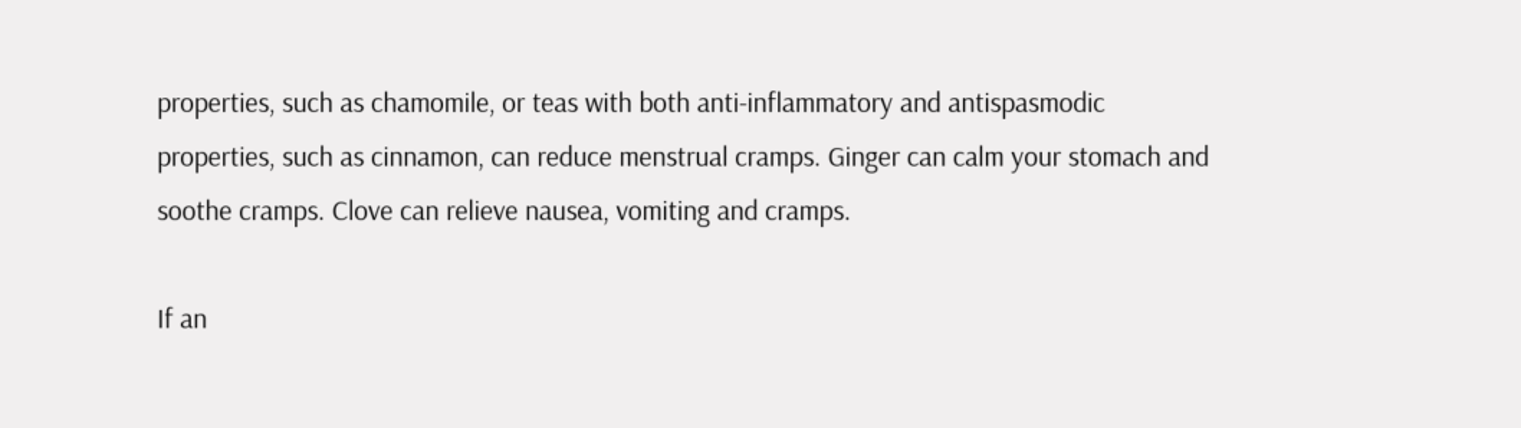properties, such as chamomile, or teas with both anti-inflammatory and antispasmodic properties, such as cinnamon, can reduce menstrual cramps. Ginger can calm your stomach and soothe cramps. Clove can relieve nausea, vomiting and cramps.

If an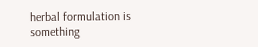herbal formulation is something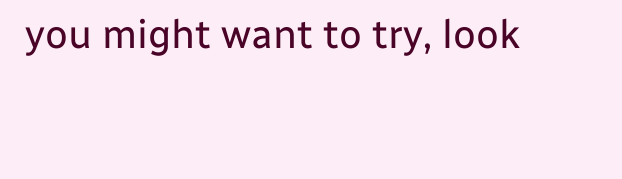you might want to try, look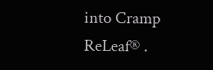into Cramp ReLeaf® .